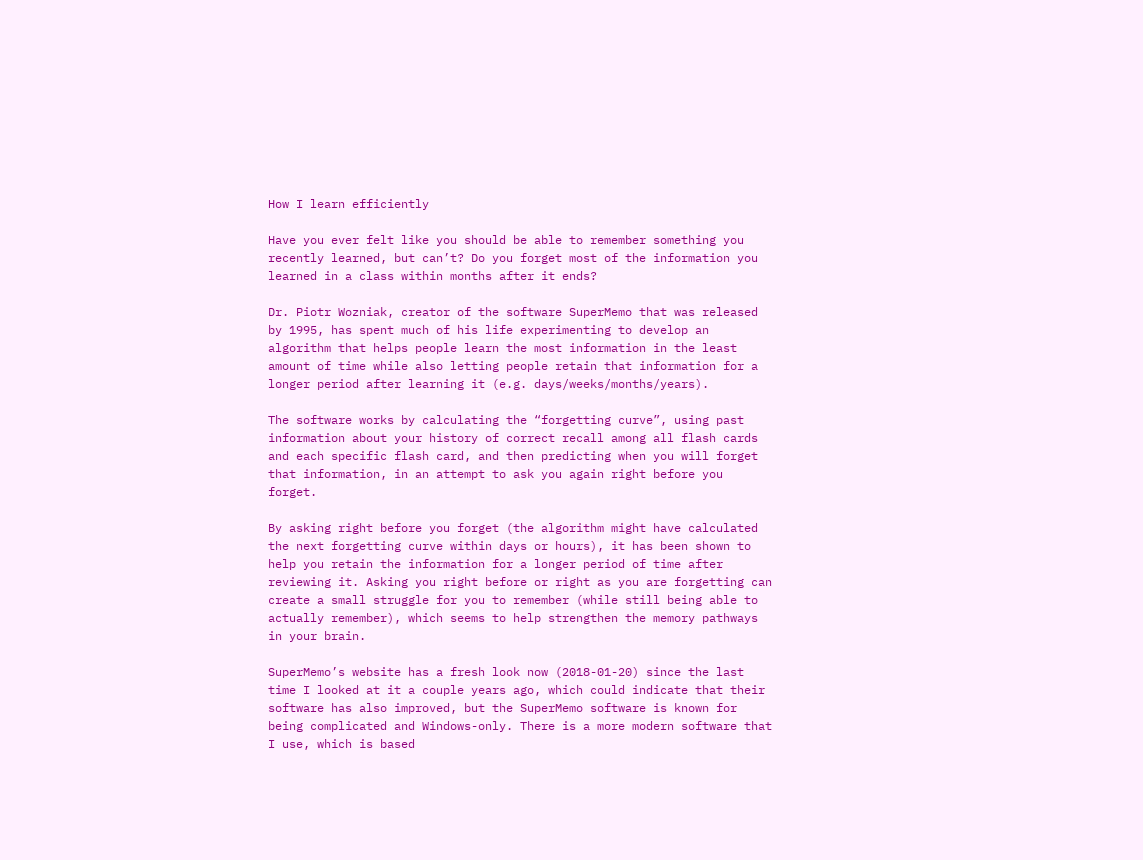How I learn efficiently

Have you ever felt like you should be able to remember something you recently learned, but can’t? Do you forget most of the information you learned in a class within months after it ends?

Dr. Piotr Wozniak, creator of the software SuperMemo that was released by 1995, has spent much of his life experimenting to develop an algorithm that helps people learn the most information in the least amount of time while also letting people retain that information for a longer period after learning it (e.g. days/weeks/months/years).

The software works by calculating the “forgetting curve”, using past information about your history of correct recall among all flash cards and each specific flash card, and then predicting when you will forget that information, in an attempt to ask you again right before you forget.

By asking right before you forget (the algorithm might have calculated the next forgetting curve within days or hours), it has been shown to help you retain the information for a longer period of time after reviewing it. Asking you right before or right as you are forgetting can create a small struggle for you to remember (while still being able to actually remember), which seems to help strengthen the memory pathways in your brain.

SuperMemo’s website has a fresh look now (2018-01-20) since the last time I looked at it a couple years ago, which could indicate that their software has also improved, but the SuperMemo software is known for being complicated and Windows-only. There is a more modern software that I use, which is based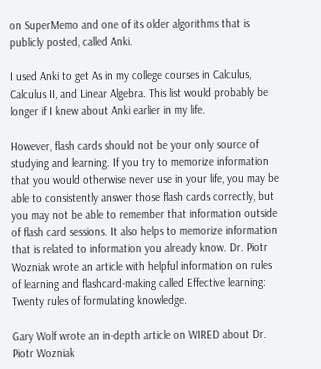on SuperMemo and one of its older algorithms that is publicly posted, called Anki.

I used Anki to get As in my college courses in Calculus, Calculus II, and Linear Algebra. This list would probably be longer if I knew about Anki earlier in my life.

However, flash cards should not be your only source of studying and learning. If you try to memorize information that you would otherwise never use in your life, you may be able to consistently answer those flash cards correctly, but you may not be able to remember that information outside of flash card sessions. It also helps to memorize information that is related to information you already know. Dr. Piotr Wozniak wrote an article with helpful information on rules of learning and flashcard-making called Effective learning: Twenty rules of formulating knowledge.

Gary Wolf wrote an in-depth article on WIRED about Dr. Piotr Wozniak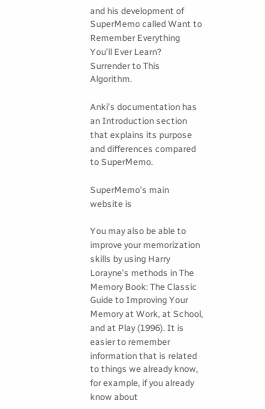and his development of SuperMemo called Want to Remember Everything You’ll Ever Learn? Surrender to This Algorithm.

Anki’s documentation has an Introduction section that explains its purpose and differences compared to SuperMemo.

SuperMemo’s main website is

You may also be able to improve your memorization skills by using Harry Lorayne’s methods in The Memory Book: The Classic Guide to Improving Your Memory at Work, at School, and at Play (1996). It is easier to remember information that is related to things we already know, for example, if you already know about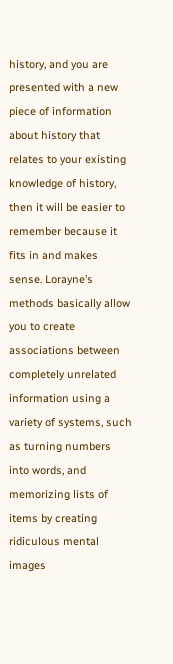history, and you are presented with a new piece of information about history that relates to your existing knowledge of history, then it will be easier to remember because it fits in and makes sense. Lorayne’s methods basically allow you to create associations between completely unrelated information using a variety of systems, such as turning numbers into words, and memorizing lists of items by creating ridiculous mental images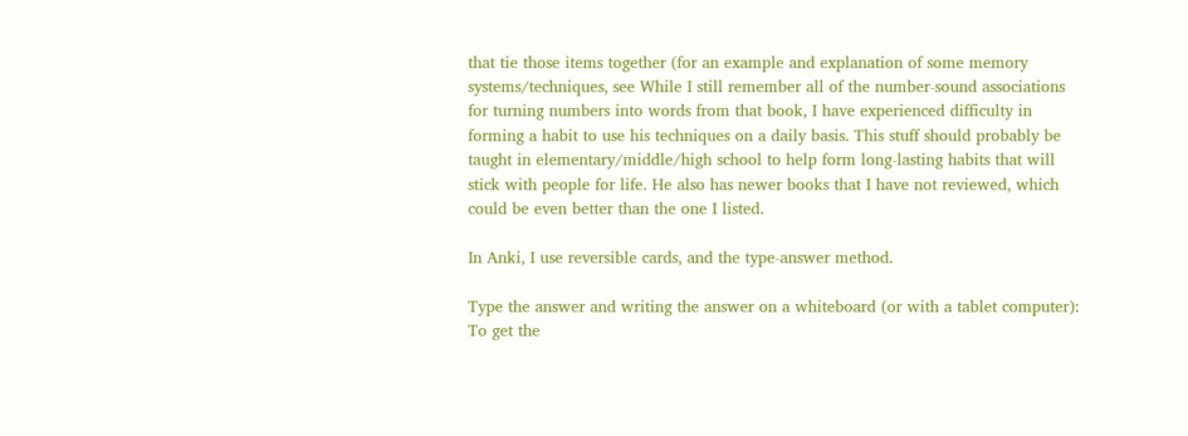that tie those items together (for an example and explanation of some memory systems/techniques, see While I still remember all of the number-sound associations for turning numbers into words from that book, I have experienced difficulty in forming a habit to use his techniques on a daily basis. This stuff should probably be taught in elementary/middle/high school to help form long-lasting habits that will stick with people for life. He also has newer books that I have not reviewed, which could be even better than the one I listed.

In Anki, I use reversible cards, and the type-answer method.

Type the answer and writing the answer on a whiteboard (or with a tablet computer): To get the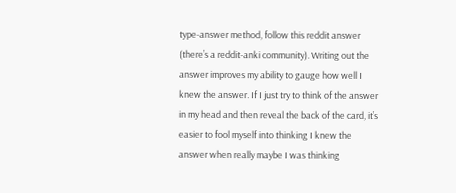type-answer method, follow this reddit answer (there’s a reddit-anki community). Writing out the answer improves my ability to gauge how well I knew the answer. If I just try to think of the answer in my head and then reveal the back of the card, it’s easier to fool myself into thinking I knew the answer when really maybe I was thinking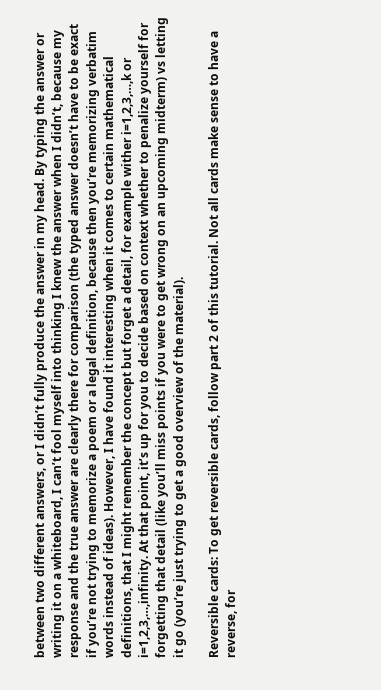between two different answers, or I didn’t fully produce the answer in my head. By typing the answer or writing it on a whiteboard, I can’t fool myself into thinking I knew the answer when I didn’t, because my response and the true answer are clearly there for comparison (the typed answer doesn’t have to be exact if you’re not trying to memorize a poem or a legal definition, because then you’re memorizing verbatim words instead of ideas). However, I have found it interesting when it comes to certain mathematical definitions, that I might remember the concept but forget a detail, for example wither i=1,2,3,…,k or i=1,2,3,…,infinity. At that point, it’s up for you to decide based on context whether to penalize yourself for forgetting that detail (like you’ll miss points if you were to get wrong on an upcoming midterm) vs letting it go (you’re just trying to get a good overview of the material).

Reversible cards: To get reversible cards, follow part 2 of this tutorial. Not all cards make sense to have a reverse, for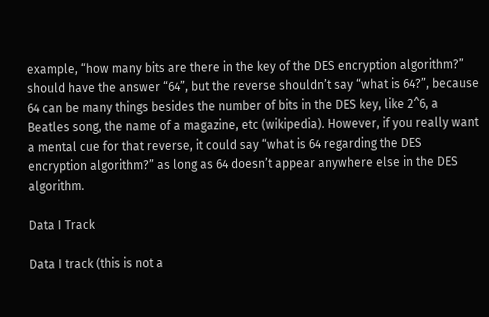example, “how many bits are there in the key of the DES encryption algorithm?” should have the answer “64”, but the reverse shouldn’t say “what is 64?”, because 64 can be many things besides the number of bits in the DES key, like 2^6, a Beatles song, the name of a magazine, etc (wikipedia). However, if you really want a mental cue for that reverse, it could say “what is 64 regarding the DES encryption algorithm?” as long as 64 doesn’t appear anywhere else in the DES algorithm.

Data I Track

Data I track (this is not a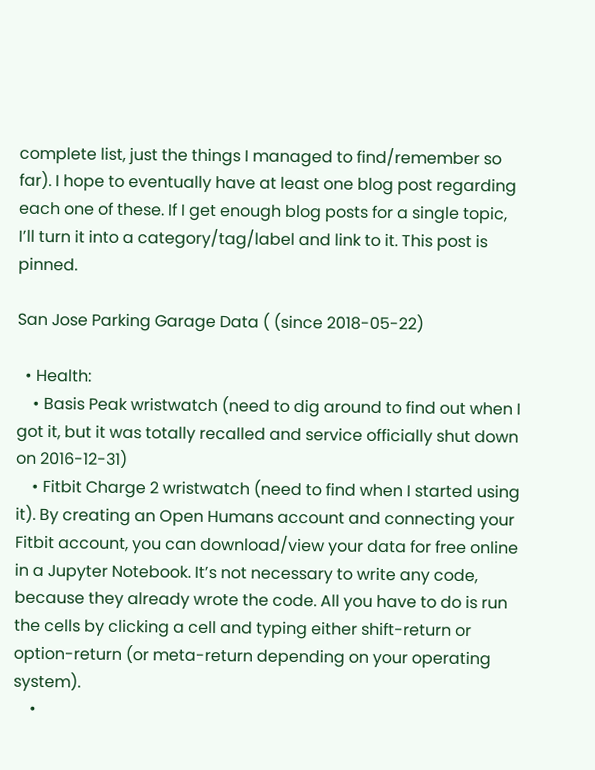complete list, just the things I managed to find/remember so far). I hope to eventually have at least one blog post regarding each one of these. If I get enough blog posts for a single topic, I’ll turn it into a category/tag/label and link to it. This post is pinned.

San Jose Parking Garage Data ( (since 2018-05-22)

  • Health:
    • Basis Peak wristwatch (need to dig around to find out when I got it, but it was totally recalled and service officially shut down on 2016-12-31)
    • Fitbit Charge 2 wristwatch (need to find when I started using it). By creating an Open Humans account and connecting your Fitbit account, you can download/view your data for free online in a Jupyter Notebook. It’s not necessary to write any code, because they already wrote the code. All you have to do is run the cells by clicking a cell and typing either shift-return or option-return (or meta-return depending on your operating system).
    •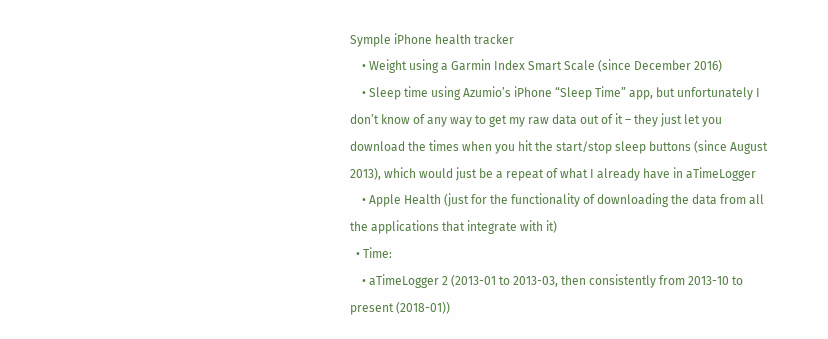Symple iPhone health tracker
    • Weight using a Garmin Index Smart Scale (since December 2016)
    • Sleep time using Azumio’s iPhone “Sleep Time” app, but unfortunately I don’t know of any way to get my raw data out of it – they just let you download the times when you hit the start/stop sleep buttons (since August 2013), which would just be a repeat of what I already have in aTimeLogger
    • Apple Health (just for the functionality of downloading the data from all the applications that integrate with it)
  • Time:
    • aTimeLogger 2 (2013-01 to 2013-03, then consistently from 2013-10 to present (2018-01))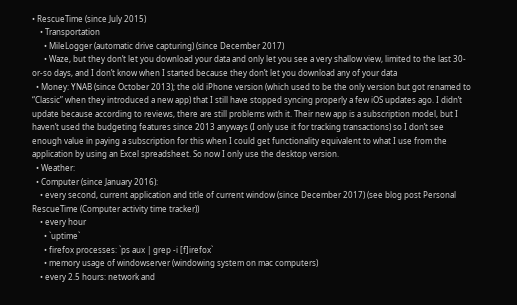• RescueTime (since July 2015)
    • Transportation
      • MileLogger (automatic drive capturing) (since December 2017)
      • Waze, but they don’t let you download your data and only let you see a very shallow view, limited to the last 30-or-so days, and I don’t know when I started because they don’t let you download any of your data
  • Money: YNAB (since October 2013); the old iPhone version (which used to be the only version but got renamed to “Classic” when they introduced a new app) that I still have stopped syncing properly a few iOS updates ago. I didn’t update because according to reviews, there are still problems with it. Their new app is a subscription model, but I haven’t used the budgeting features since 2013 anyways (I only use it for tracking transactions) so I don’t see enough value in paying a subscription for this when I could get functionality equivalent to what I use from the application by using an Excel spreadsheet. So now I only use the desktop version.
  • Weather:
  • Computer (since January 2016):
    • every second, current application and title of current window (since December 2017) (see blog post Personal RescueTime (Computer activity time tracker))
    • every hour
      • `uptime`
      • firefox processes: `ps aux | grep -i [f]irefox`
      • memory usage of windowserver (windowing system on mac computers)
    • every 2.5 hours: network and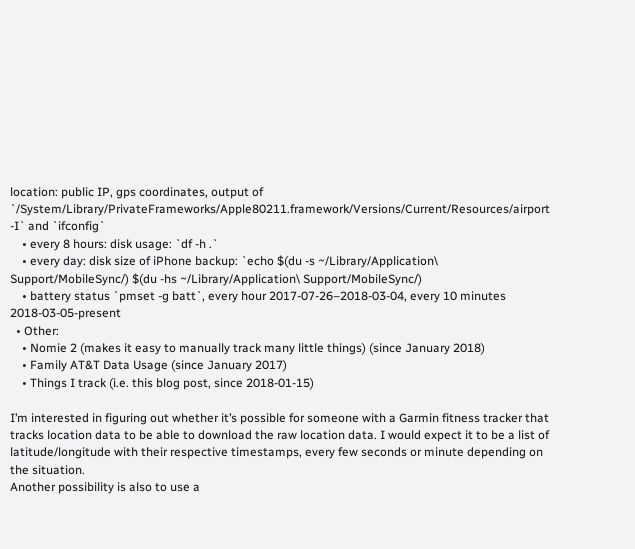location: public IP, gps coordinates, output of `/System/Library/PrivateFrameworks/Apple80211.framework/Versions/Current/Resources/airport -I` and `ifconfig`
    • every 8 hours: disk usage: `df -h .`
    • every day: disk size of iPhone backup: `echo $(du -s ~/Library/Application\ Support/MobileSync/) $(du -hs ~/Library/Application\ Support/MobileSync/)
    • battery status `pmset -g batt`, every hour 2017-07-26–2018-03-04, every 10 minutes 2018-03-05-present
  • Other:
    • Nomie 2 (makes it easy to manually track many little things) (since January 2018)
    • Family AT&T Data Usage (since January 2017)
    • Things I track (i.e. this blog post, since 2018-01-15)

I’m interested in figuring out whether it’s possible for someone with a Garmin fitness tracker that tracks location data to be able to download the raw location data. I would expect it to be a list of latitude/longitude with their respective timestamps, every few seconds or minute depending on the situation.
Another possibility is also to use a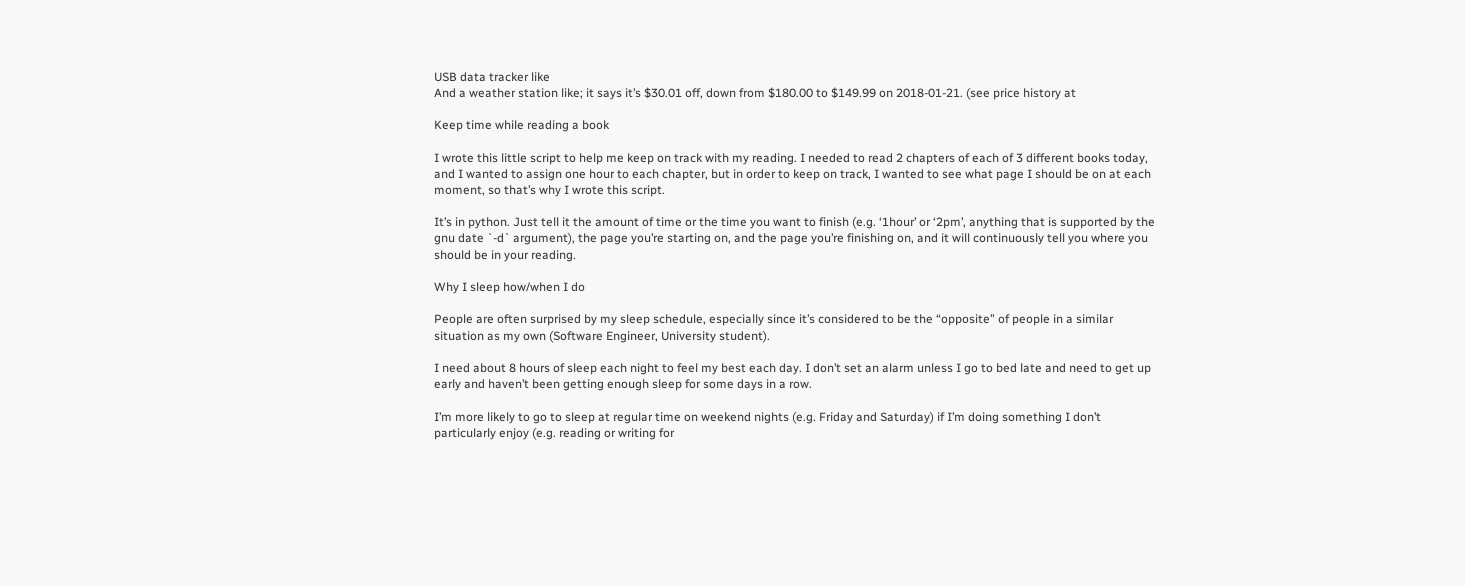USB data tracker like
And a weather station like; it says it’s $30.01 off, down from $180.00 to $149.99 on 2018-01-21. (see price history at

Keep time while reading a book

I wrote this little script to help me keep on track with my reading. I needed to read 2 chapters of each of 3 different books today, and I wanted to assign one hour to each chapter, but in order to keep on track, I wanted to see what page I should be on at each moment, so that’s why I wrote this script.

It’s in python. Just tell it the amount of time or the time you want to finish (e.g. ‘1hour’ or ‘2pm’, anything that is supported by the gnu date `-d` argument), the page you’re starting on, and the page you’re finishing on, and it will continuously tell you where you should be in your reading.

Why I sleep how/when I do

People are often surprised by my sleep schedule, especially since it’s considered to be the “opposite” of people in a similar situation as my own (Software Engineer, University student).

I need about 8 hours of sleep each night to feel my best each day. I don’t set an alarm unless I go to bed late and need to get up early and haven’t been getting enough sleep for some days in a row.

I’m more likely to go to sleep at regular time on weekend nights (e.g. Friday and Saturday) if I’m doing something I don’t particularly enjoy (e.g. reading or writing for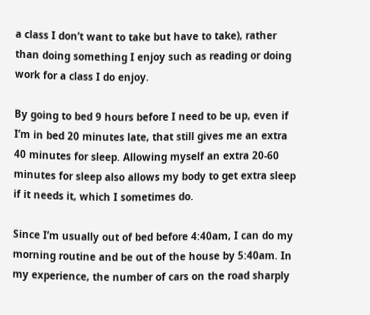a class I don’t want to take but have to take), rather than doing something I enjoy such as reading or doing work for a class I do enjoy.

By going to bed 9 hours before I need to be up, even if I’m in bed 20 minutes late, that still gives me an extra 40 minutes for sleep. Allowing myself an extra 20-60 minutes for sleep also allows my body to get extra sleep if it needs it, which I sometimes do.

Since I’m usually out of bed before 4:40am, I can do my morning routine and be out of the house by 5:40am. In my experience, the number of cars on the road sharply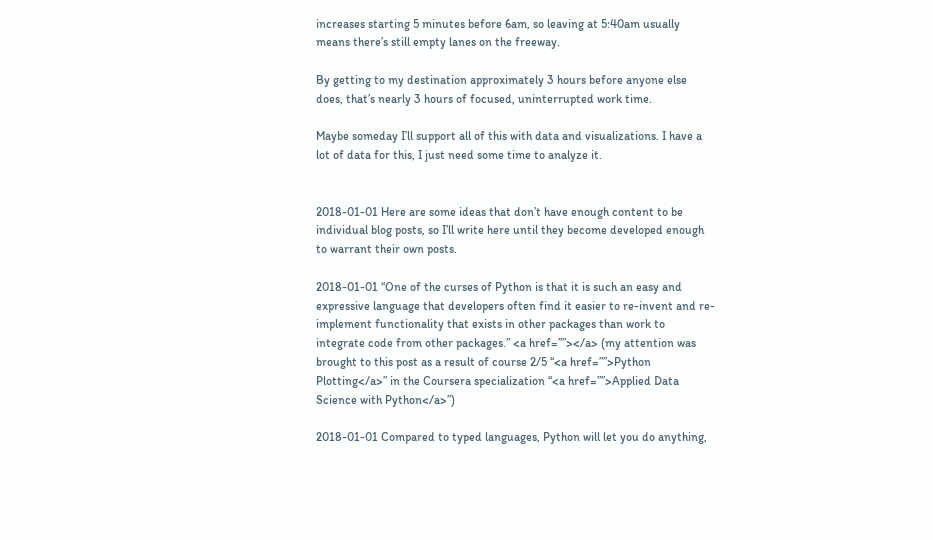increases starting 5 minutes before 6am, so leaving at 5:40am usually means there’s still empty lanes on the freeway.

By getting to my destination approximately 3 hours before anyone else does, that’s nearly 3 hours of focused, uninterrupted work time.

Maybe someday I’ll support all of this with data and visualizations. I have a lot of data for this, I just need some time to analyze it.


2018-01-01 Here are some ideas that don’t have enough content to be individual blog posts, so I’ll write here until they become developed enough to warrant their own posts.

2018-01-01 “One of the curses of Python is that it is such an easy and expressive language that developers often find it easier to re-invent and re-implement functionality that exists in other packages than work to integrate code from other packages.” <a href=””></a> (my attention was brought to this post as a result of course 2/5 “<a href=””>Python Plotting</a>” in the Coursera specialization “<a href=””>Applied Data Science with Python</a>”)

2018-01-01 Compared to typed languages, Python will let you do anything,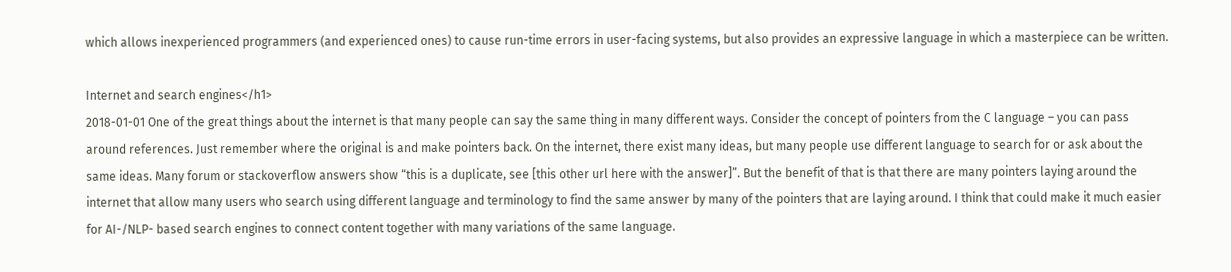which allows inexperienced programmers (and experienced ones) to cause run-time errors in user-facing systems, but also provides an expressive language in which a masterpiece can be written.

Internet and search engines</h1>
2018-01-01 One of the great things about the internet is that many people can say the same thing in many different ways. Consider the concept of pointers from the C language – you can pass around references. Just remember where the original is and make pointers back. On the internet, there exist many ideas, but many people use different language to search for or ask about the same ideas. Many forum or stackoverflow answers show “this is a duplicate, see [this other url here with the answer]”. But the benefit of that is that there are many pointers laying around the internet that allow many users who search using different language and terminology to find the same answer by many of the pointers that are laying around. I think that could make it much easier for AI-/NLP- based search engines to connect content together with many variations of the same language.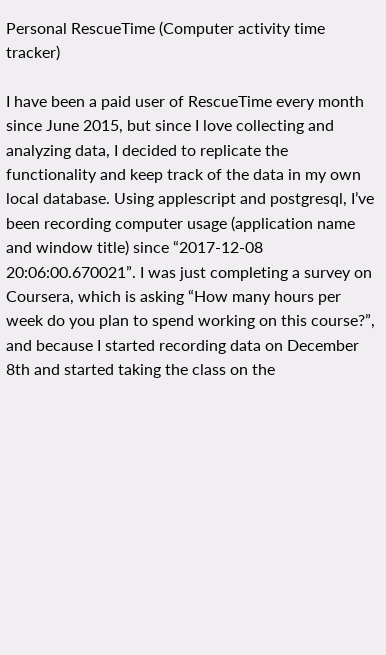Personal RescueTime (Computer activity time tracker)

I have been a paid user of RescueTime every month since June 2015, but since I love collecting and analyzing data, I decided to replicate the functionality and keep track of the data in my own local database. Using applescript and postgresql, I’ve been recording computer usage (application name and window title) since “2017-12-08 20:06:00.670021”. I was just completing a survey on Coursera, which is asking “How many hours per week do you plan to spend working on this course?”, and because I started recording data on December 8th and started taking the class on the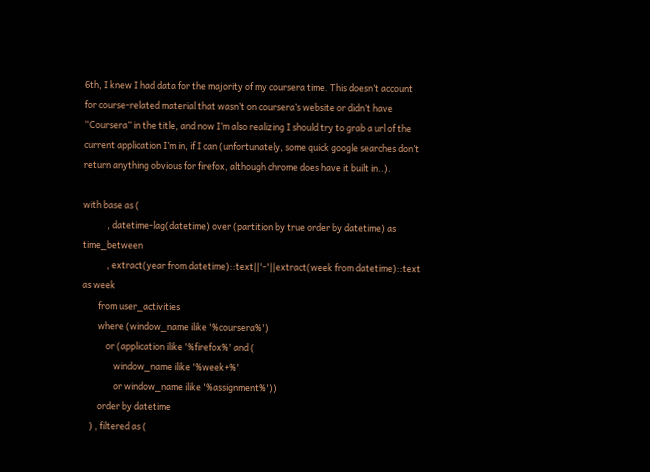6th, I knew I had data for the majority of my coursera time. This doesn’t account for course-related material that wasn’t on coursera’s website or didn’t have “Coursera” in the title, and now I’m also realizing I should try to grab a url of the current application I’m in, if I can (unfortunately, some quick google searches don’t return anything obvious for firefox, although chrome does have it built in..).

with base as (
            , datetime-lag(datetime) over (partition by true order by datetime) as time_between
            , extract(year from datetime)::text||'-'||extract(week from datetime)::text as week
        from user_activities
        where (window_name ilike '%coursera%')
            or (application ilike '%firefox%' and (
                window_name ilike '%week+%'
                or window_name ilike '%assignment%'))
        order by datetime
    ) , filtered as (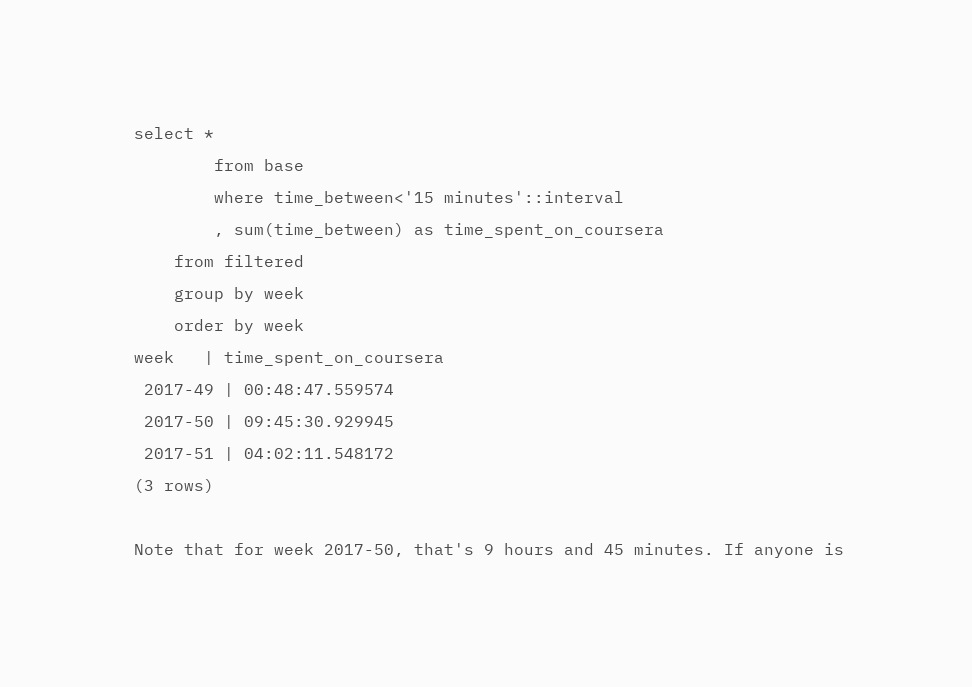select *
        from base
        where time_between<'15 minutes'::interval
        , sum(time_between) as time_spent_on_coursera
    from filtered
    group by week
    order by week
week   | time_spent_on_coursera
 2017-49 | 00:48:47.559574
 2017-50 | 09:45:30.929945
 2017-51 | 04:02:11.548172
(3 rows)

Note that for week 2017-50, that's 9 hours and 45 minutes. If anyone is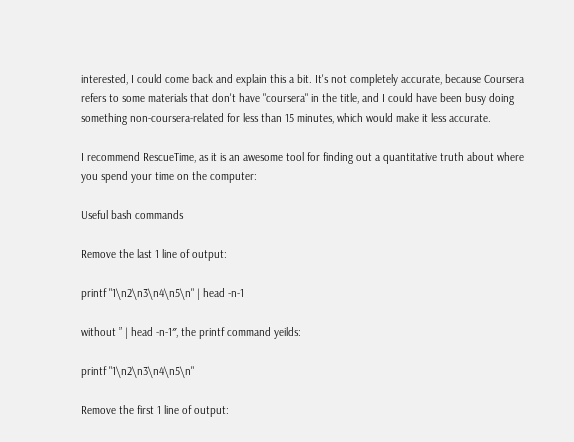interested, I could come back and explain this a bit. It's not completely accurate, because Coursera refers to some materials that don't have "coursera" in the title, and I could have been busy doing something non-coursera-related for less than 15 minutes, which would make it less accurate.

I recommend RescueTime, as it is an awesome tool for finding out a quantitative truth about where you spend your time on the computer:

Useful bash commands

Remove the last 1 line of output:

printf "1\n2\n3\n4\n5\n" | head -n-1

without ” | head -n-1″, the printf command yeilds:

printf "1\n2\n3\n4\n5\n"

Remove the first 1 line of output: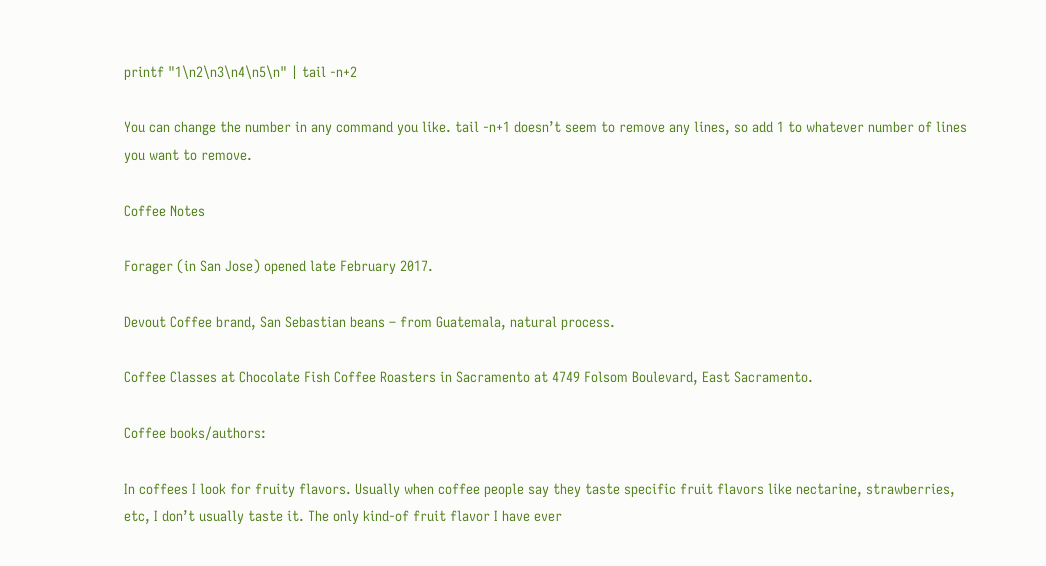printf "1\n2\n3\n4\n5\n" | tail -n+2

You can change the number in any command you like. tail -n+1 doesn’t seem to remove any lines, so add 1 to whatever number of lines you want to remove.

Coffee Notes

Forager (in San Jose) opened late February 2017.

Devout Coffee brand, San Sebastian beans – from Guatemala, natural process.

Coffee Classes at Chocolate Fish Coffee Roasters in Sacramento at 4749 Folsom Boulevard, East Sacramento.

Coffee books/authors:

In coffees I look for fruity flavors. Usually when coffee people say they taste specific fruit flavors like nectarine, strawberries, etc, I don’t usually taste it. The only kind-of fruit flavor I have ever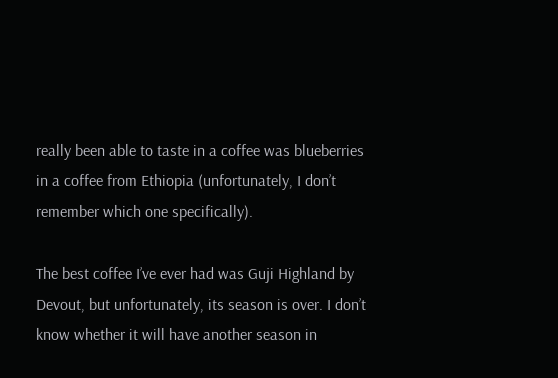really been able to taste in a coffee was blueberries in a coffee from Ethiopia (unfortunately, I don’t remember which one specifically).

The best coffee I’ve ever had was Guji Highland by Devout, but unfortunately, its season is over. I don’t know whether it will have another season in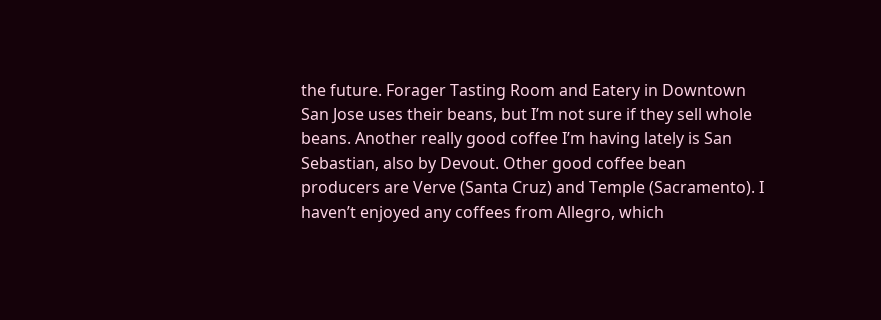the future. Forager Tasting Room and Eatery in Downtown San Jose uses their beans, but I’m not sure if they sell whole beans. Another really good coffee I’m having lately is San Sebastian, also by Devout. Other good coffee bean producers are Verve (Santa Cruz) and Temple (Sacramento). I haven’t enjoyed any coffees from Allegro, which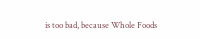is too bad, because Whole Foods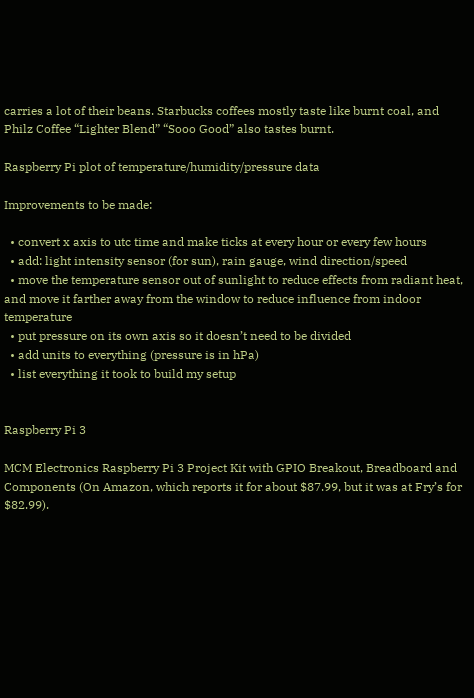carries a lot of their beans. Starbucks coffees mostly taste like burnt coal, and Philz Coffee “Lighter Blend” “Sooo Good” also tastes burnt.

Raspberry Pi plot of temperature/humidity/pressure data

Improvements to be made:

  • convert x axis to utc time and make ticks at every hour or every few hours
  • add: light intensity sensor (for sun), rain gauge, wind direction/speed
  • move the temperature sensor out of sunlight to reduce effects from radiant heat, and move it farther away from the window to reduce influence from indoor temperature
  • put pressure on its own axis so it doesn’t need to be divided
  • add units to everything (pressure is in hPa)
  • list everything it took to build my setup


Raspberry Pi 3

MCM Electronics Raspberry Pi 3 Project Kit with GPIO Breakout, Breadboard and Components (On Amazon, which reports it for about $87.99, but it was at Fry’s for $82.99).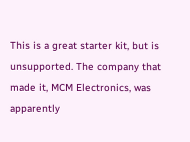This is a great starter kit, but is unsupported. The company that made it, MCM Electronics, was apparently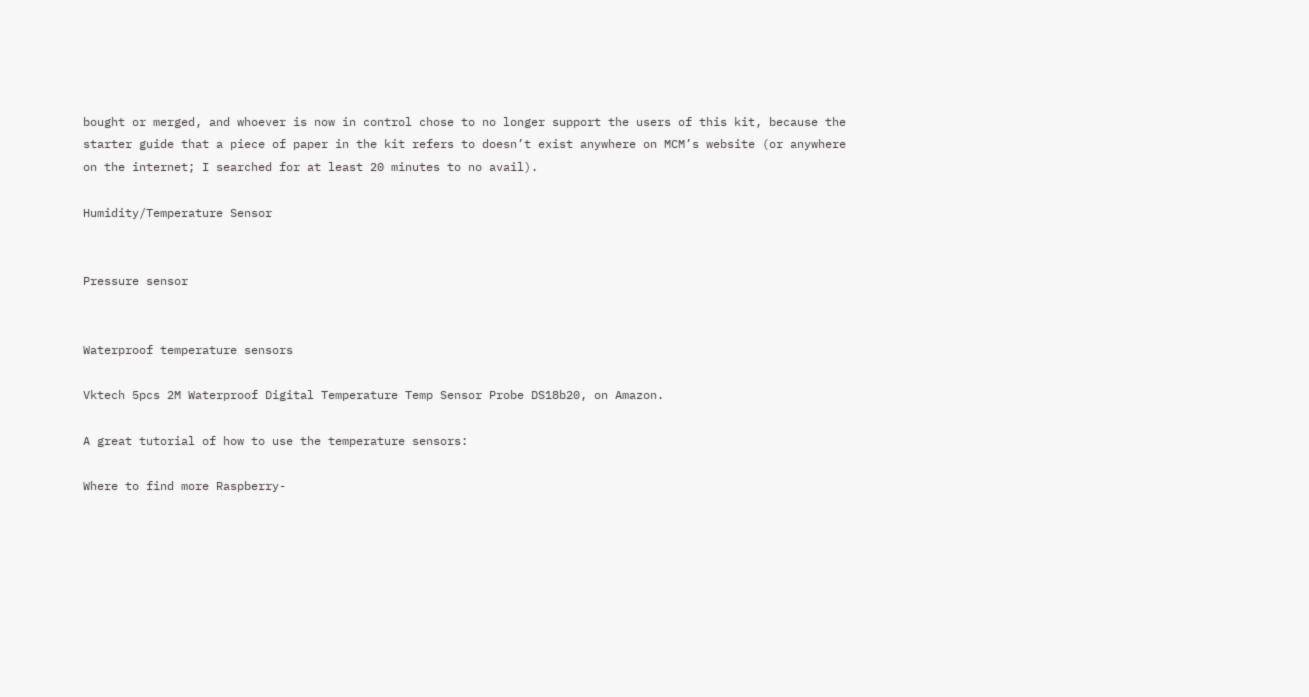bought or merged, and whoever is now in control chose to no longer support the users of this kit, because the starter guide that a piece of paper in the kit refers to doesn’t exist anywhere on MCM’s website (or anywhere on the internet; I searched for at least 20 minutes to no avail).

Humidity/Temperature Sensor


Pressure sensor


Waterproof temperature sensors

Vktech 5pcs 2M Waterproof Digital Temperature Temp Sensor Probe DS18b20, on Amazon.

A great tutorial of how to use the temperature sensors:

Where to find more Raspberry-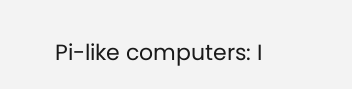Pi-like computers: I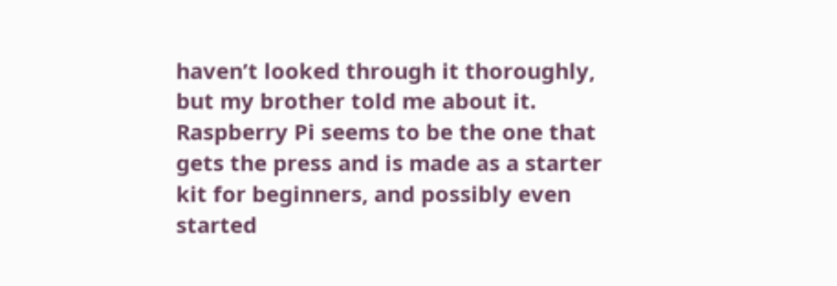haven’t looked through it thoroughly, but my brother told me about it. Raspberry Pi seems to be the one that gets the press and is made as a starter kit for beginners, and possibly even started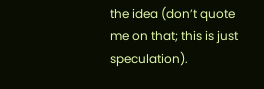the idea (don’t quote me on that; this is just speculation).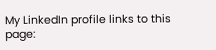My LinkedIn profile links to this page: